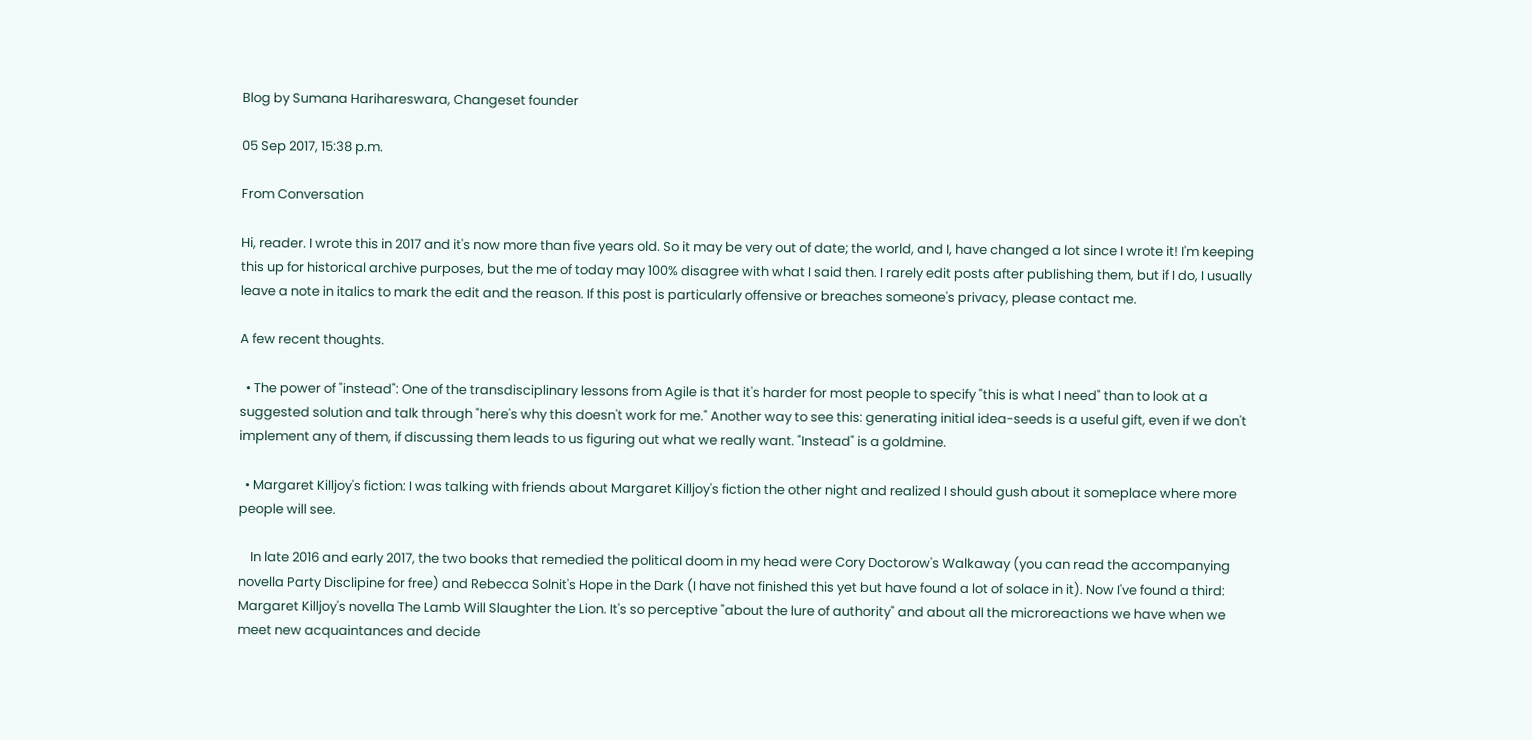Blog by Sumana Harihareswara, Changeset founder

05 Sep 2017, 15:38 p.m.

From Conversation

Hi, reader. I wrote this in 2017 and it's now more than five years old. So it may be very out of date; the world, and I, have changed a lot since I wrote it! I'm keeping this up for historical archive purposes, but the me of today may 100% disagree with what I said then. I rarely edit posts after publishing them, but if I do, I usually leave a note in italics to mark the edit and the reason. If this post is particularly offensive or breaches someone's privacy, please contact me.

A few recent thoughts.

  • The power of "instead": One of the transdisciplinary lessons from Agile is that it's harder for most people to specify "this is what I need" than to look at a suggested solution and talk through "here's why this doesn't work for me." Another way to see this: generating initial idea-seeds is a useful gift, even if we don't implement any of them, if discussing them leads to us figuring out what we really want. "Instead" is a goldmine.

  • Margaret Killjoy's fiction: I was talking with friends about Margaret Killjoy's fiction the other night and realized I should gush about it someplace where more people will see.

    In late 2016 and early 2017, the two books that remedied the political doom in my head were Cory Doctorow's Walkaway (you can read the accompanying novella Party Disclipine for free) and Rebecca Solnit's Hope in the Dark (I have not finished this yet but have found a lot of solace in it). Now I've found a third: Margaret Killjoy's novella The Lamb Will Slaughter the Lion. It's so perceptive "about the lure of authority" and about all the microreactions we have when we meet new acquaintances and decide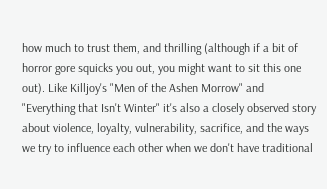how much to trust them, and thrilling (although if a bit of horror gore squicks you out, you might want to sit this one out). Like Killjoy's "Men of the Ashen Morrow" and "Everything that Isn't Winter" it's also a closely observed story about violence, loyalty, vulnerability, sacrifice, and the ways we try to influence each other when we don't have traditional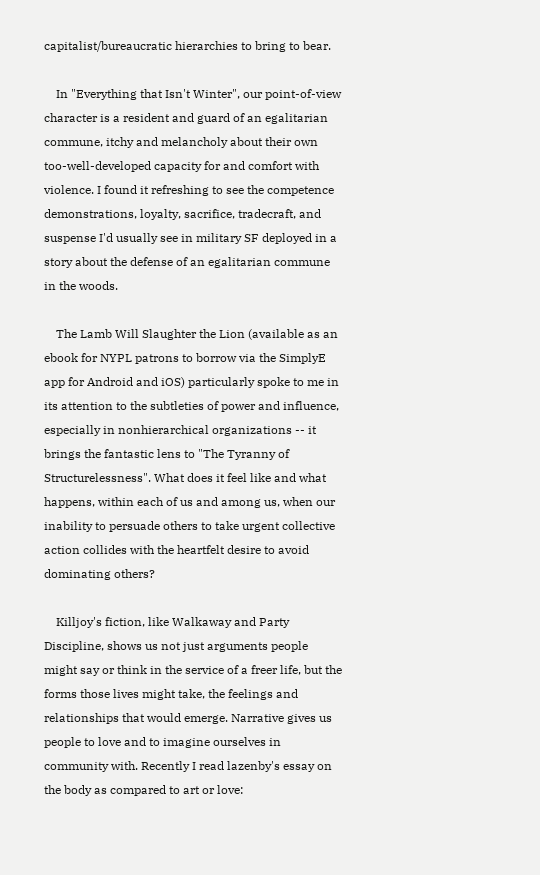capitalist/bureaucratic hierarchies to bring to bear.

    In "Everything that Isn't Winter", our point-of-view character is a resident and guard of an egalitarian commune, itchy and melancholy about their own too-well-developed capacity for and comfort with violence. I found it refreshing to see the competence demonstrations, loyalty, sacrifice, tradecraft, and suspense I'd usually see in military SF deployed in a story about the defense of an egalitarian commune in the woods.

    The Lamb Will Slaughter the Lion (available as an ebook for NYPL patrons to borrow via the SimplyE app for Android and iOS) particularly spoke to me in its attention to the subtleties of power and influence, especially in nonhierarchical organizations -- it brings the fantastic lens to "The Tyranny of Structurelessness". What does it feel like and what happens, within each of us and among us, when our inability to persuade others to take urgent collective action collides with the heartfelt desire to avoid dominating others?

    Killjoy's fiction, like Walkaway and Party Discipline, shows us not just arguments people might say or think in the service of a freer life, but the forms those lives might take, the feelings and relationships that would emerge. Narrative gives us people to love and to imagine ourselves in community with. Recently I read lazenby's essay on the body as compared to art or love: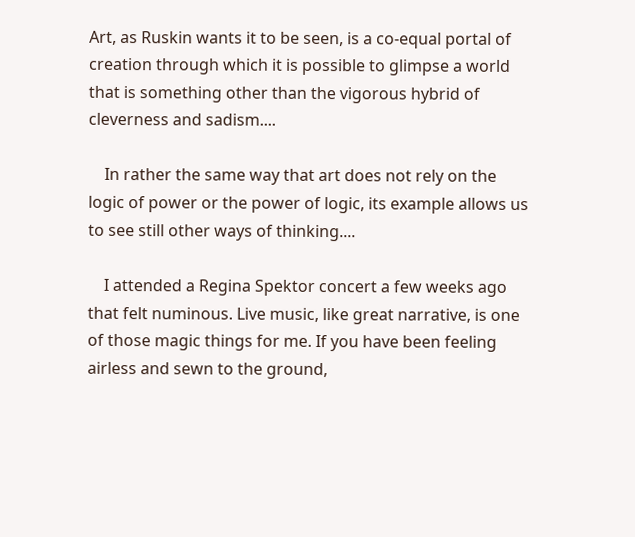Art, as Ruskin wants it to be seen, is a co-equal portal of creation through which it is possible to glimpse a world that is something other than the vigorous hybrid of cleverness and sadism....

    In rather the same way that art does not rely on the logic of power or the power of logic, its example allows us to see still other ways of thinking....

    I attended a Regina Spektor concert a few weeks ago that felt numinous. Live music, like great narrative, is one of those magic things for me. If you have been feeling airless and sewn to the ground,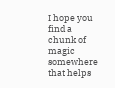I hope you find a chunk of magic somewhere that helps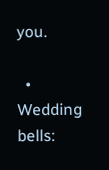you.

  • Wedding bells: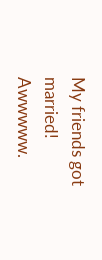My friends got married! Awwwww.